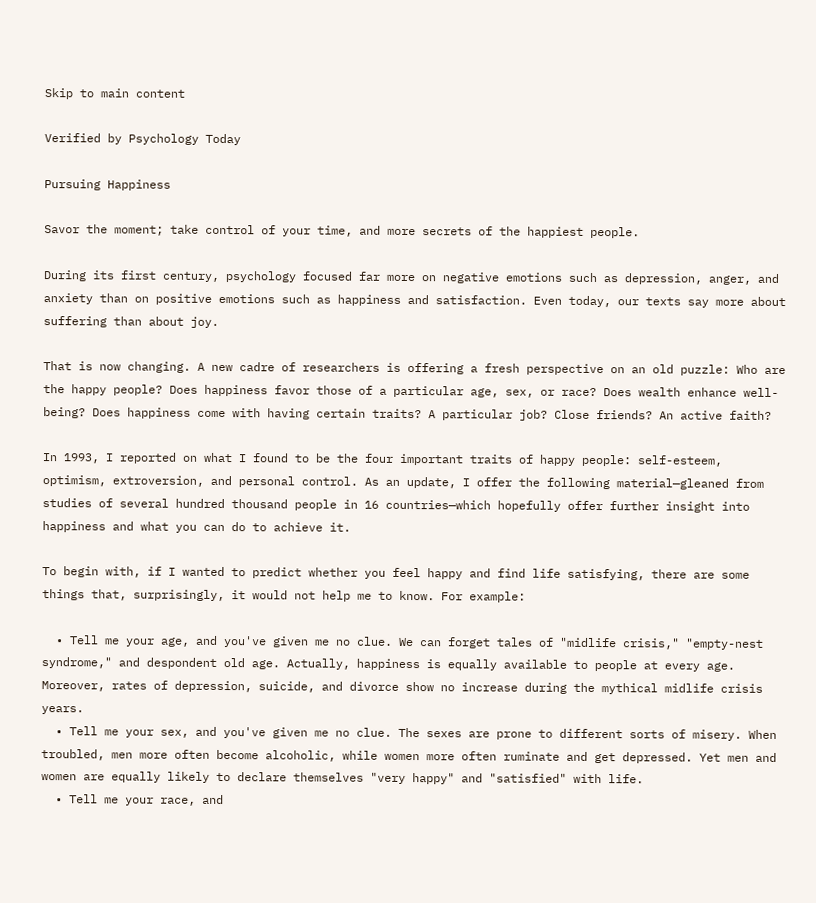Skip to main content

Verified by Psychology Today

Pursuing Happiness

Savor the moment; take control of your time, and more secrets of the happiest people.

During its first century, psychology focused far more on negative emotions such as depression, anger, and anxiety than on positive emotions such as happiness and satisfaction. Even today, our texts say more about suffering than about joy.

That is now changing. A new cadre of researchers is offering a fresh perspective on an old puzzle: Who are the happy people? Does happiness favor those of a particular age, sex, or race? Does wealth enhance well-being? Does happiness come with having certain traits? A particular job? Close friends? An active faith?

In 1993, I reported on what I found to be the four important traits of happy people: self-esteem, optimism, extroversion, and personal control. As an update, I offer the following material—gleaned from studies of several hundred thousand people in 16 countries—which hopefully offer further insight into happiness and what you can do to achieve it.

To begin with, if I wanted to predict whether you feel happy and find life satisfying, there are some things that, surprisingly, it would not help me to know. For example:

  • Tell me your age, and you've given me no clue. We can forget tales of "midlife crisis," "empty-nest syndrome," and despondent old age. Actually, happiness is equally available to people at every age. Moreover, rates of depression, suicide, and divorce show no increase during the mythical midlife crisis years.
  • Tell me your sex, and you've given me no clue. The sexes are prone to different sorts of misery. When troubled, men more often become alcoholic, while women more often ruminate and get depressed. Yet men and women are equally likely to declare themselves "very happy" and "satisfied" with life.
  • Tell me your race, and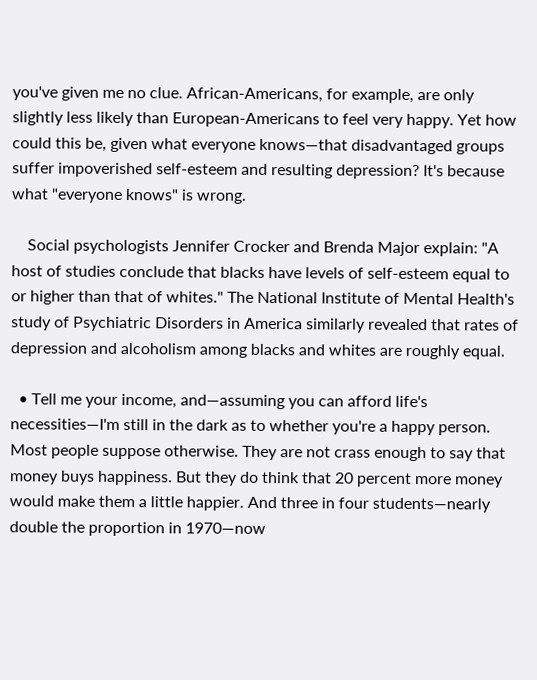you've given me no clue. African-Americans, for example, are only slightly less likely than European-Americans to feel very happy. Yet how could this be, given what everyone knows—that disadvantaged groups suffer impoverished self-esteem and resulting depression? It's because what "everyone knows" is wrong.

    Social psychologists Jennifer Crocker and Brenda Major explain: "A host of studies conclude that blacks have levels of self-esteem equal to or higher than that of whites." The National Institute of Mental Health's study of Psychiatric Disorders in America similarly revealed that rates of depression and alcoholism among blacks and whites are roughly equal.

  • Tell me your income, and—assuming you can afford life's necessities—I'm still in the dark as to whether you're a happy person. Most people suppose otherwise. They are not crass enough to say that money buys happiness. But they do think that 20 percent more money would make them a little happier. And three in four students—nearly double the proportion in 1970—now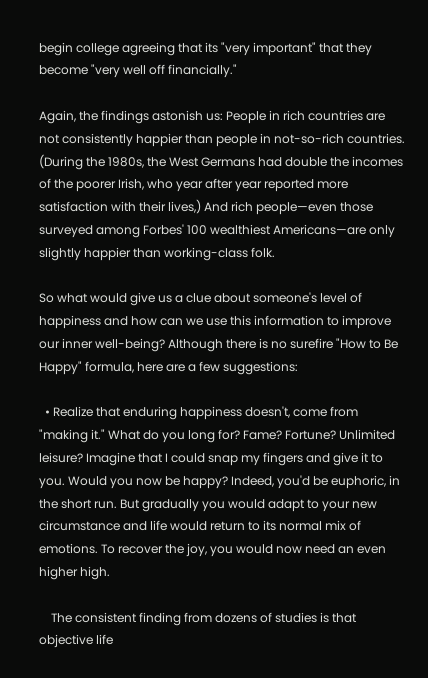begin college agreeing that its "very important" that they become "very well off financially."

Again, the findings astonish us: People in rich countries are not consistently happier than people in not-so-rich countries. (During the 1980s, the West Germans had double the incomes of the poorer Irish, who year after year reported more satisfaction with their lives,) And rich people—even those surveyed among Forbes' 100 wealthiest Americans—are only slightly happier than working-class folk.

So what would give us a clue about someone's level of happiness and how can we use this information to improve our inner well-being? Although there is no surefire "How to Be Happy" formula, here are a few suggestions:

  • Realize that enduring happiness doesn't, come from "making it." What do you long for? Fame? Fortune? Unlimited leisure? Imagine that I could snap my fingers and give it to you. Would you now be happy? Indeed, you'd be euphoric, in the short run. But gradually you would adapt to your new circumstance and life would return to its normal mix of emotions. To recover the joy, you would now need an even higher high.

    The consistent finding from dozens of studies is that objective life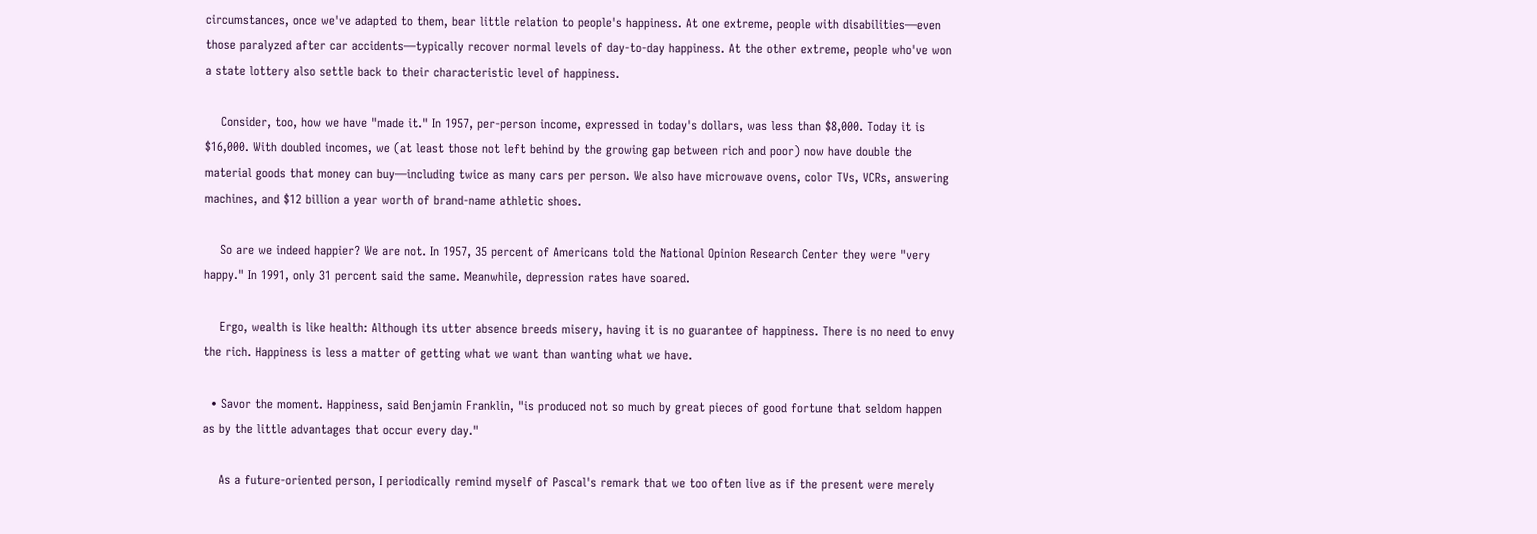circumstances, once we've adapted to them, bear little relation to people's happiness. At one extreme, people with disabilities—even those paralyzed after car accidents—typically recover normal levels of day-to-day happiness. At the other extreme, people who've won a state lottery also settle back to their characteristic level of happiness.

    Consider, too, how we have "made it." In 1957, per-person income, expressed in today's dollars, was less than $8,000. Today it is $16,000. With doubled incomes, we (at least those not left behind by the growing gap between rich and poor) now have double the material goods that money can buy—including twice as many cars per person. We also have microwave ovens, color TVs, VCRs, answering machines, and $12 billion a year worth of brand-name athletic shoes.

    So are we indeed happier? We are not. In 1957, 35 percent of Americans told the National Opinion Research Center they were "very happy." In 1991, only 31 percent said the same. Meanwhile, depression rates have soared.

    Ergo, wealth is like health: Although its utter absence breeds misery, having it is no guarantee of happiness. There is no need to envy the rich. Happiness is less a matter of getting what we want than wanting what we have.

  • Savor the moment. Happiness, said Benjamin Franklin, "is produced not so much by great pieces of good fortune that seldom happen as by the little advantages that occur every day."

    As a future-oriented person, I periodically remind myself of Pascal's remark that we too often live as if the present were merely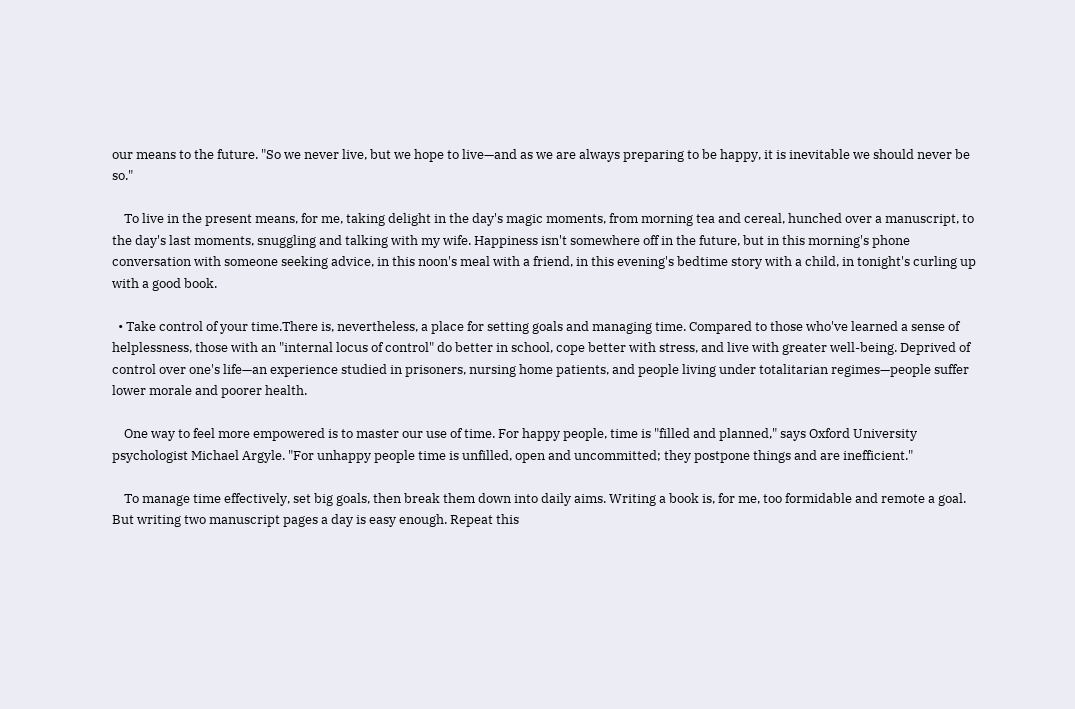our means to the future. "So we never live, but we hope to live—and as we are always preparing to be happy, it is inevitable we should never be so."

    To live in the present means, for me, taking delight in the day's magic moments, from morning tea and cereal, hunched over a manuscript, to the day's last moments, snuggling and talking with my wife. Happiness isn't somewhere off in the future, but in this morning's phone conversation with someone seeking advice, in this noon's meal with a friend, in this evening's bedtime story with a child, in tonight's curling up with a good book.

  • Take control of your time.There is, nevertheless, a place for setting goals and managing time. Compared to those who've learned a sense of helplessness, those with an "internal locus of control" do better in school, cope better with stress, and live with greater well-being. Deprived of control over one's life—an experience studied in prisoners, nursing home patients, and people living under totalitarian regimes—people suffer lower morale and poorer health.

    One way to feel more empowered is to master our use of time. For happy people, time is "filled and planned," says Oxford University psychologist Michael Argyle. "For unhappy people time is unfilled, open and uncommitted; they postpone things and are inefficient."

    To manage time effectively, set big goals, then break them down into daily aims. Writing a book is, for me, too formidable and remote a goal. But writing two manuscript pages a day is easy enough. Repeat this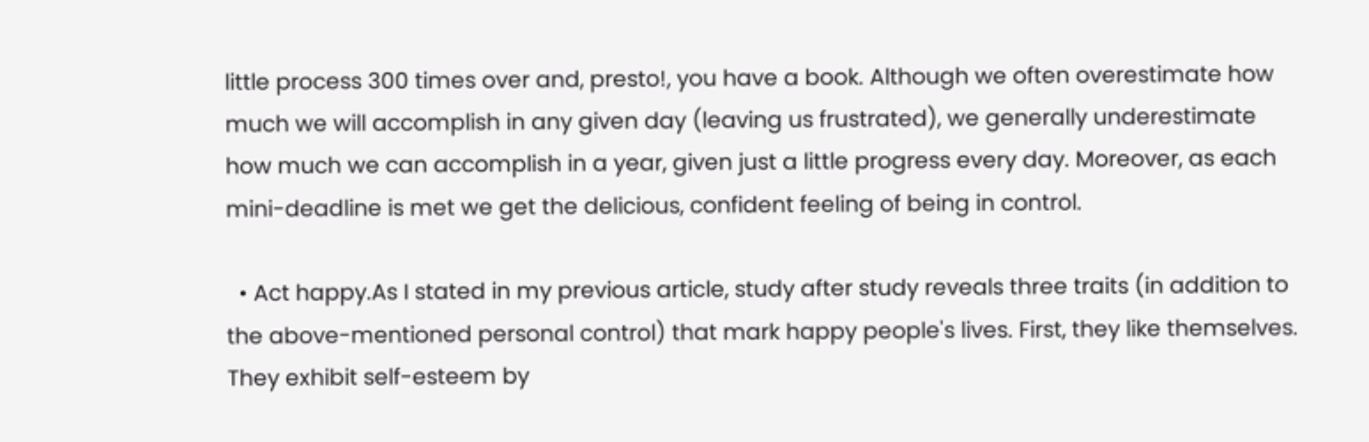little process 300 times over and, presto!, you have a book. Although we often overestimate how much we will accomplish in any given day (leaving us frustrated), we generally underestimate how much we can accomplish in a year, given just a little progress every day. Moreover, as each mini-deadline is met we get the delicious, confident feeling of being in control.

  • Act happy.As I stated in my previous article, study after study reveals three traits (in addition to the above-mentioned personal control) that mark happy people's lives. First, they like themselves. They exhibit self-esteem by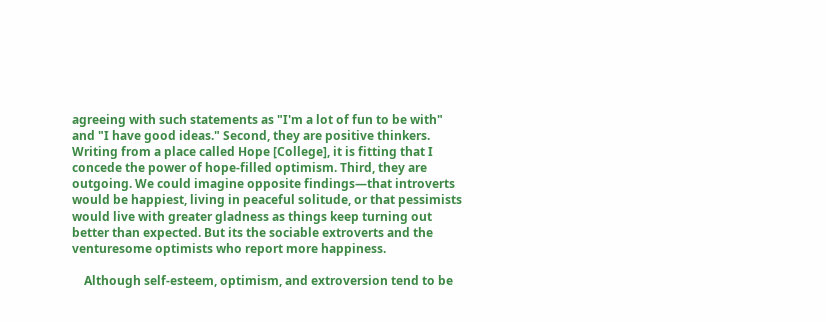agreeing with such statements as "I'm a lot of fun to be with" and "I have good ideas." Second, they are positive thinkers. Writing from a place called Hope [College], it is fitting that I concede the power of hope-filled optimism. Third, they are outgoing. We could imagine opposite findings—that introverts would be happiest, living in peaceful solitude, or that pessimists would live with greater gladness as things keep turning out better than expected. But its the sociable extroverts and the venturesome optimists who report more happiness.

    Although self-esteem, optimism, and extroversion tend to be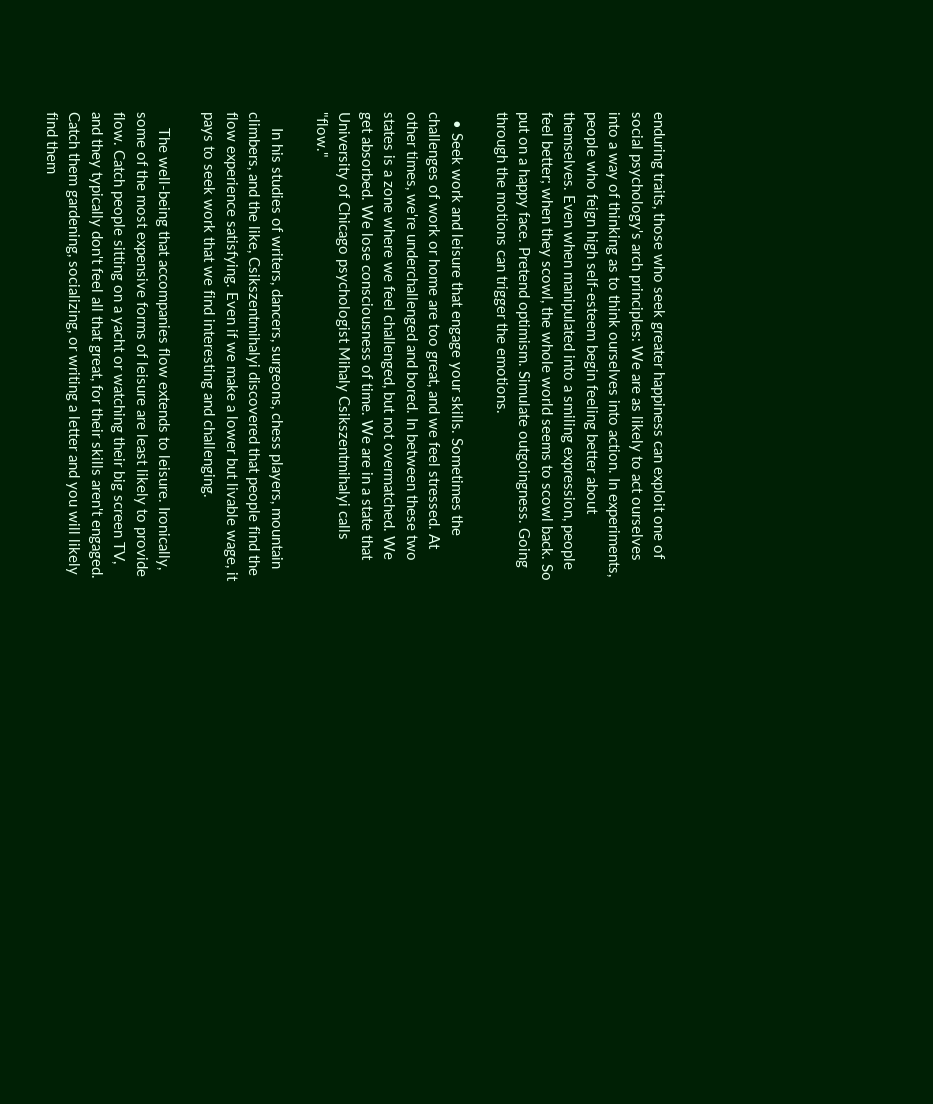enduring traits, those who seek greater happiness can exploit one of social psychology's arch principles: We are as likely to act ourselves into a way of thinking as to think ourselves into action. In experiments, people who feign high self-esteem begin feeling better about themselves. Even when manipulated into a smiling expression, people feel better; when they scowl, the whole world seems to scowl back. So put on a happy face. Pretend optimism. Simulate outgoingness. Going through the motions can trigger the emotions.

  • Seek work and leisure that engage your skills. Sometimes the challenges of work or home are too great, and we feel stressed. At other times, we're underchallenged and bored. In between these two states is a zone where we feel challenged, but not overmatched. We get absorbed. We lose consciousness of time. We are in a state that University of Chicago psychologist Mihaly Csikszentmihalyi calls "flow."

    In his studies of writers, dancers, surgeons, chess players, mountain climbers, and the like, Csikszentmihalyi discovered that people find the flow experience satisfying. Even if we make a lower but livable wage, it pays to seek work that we find interesting and challenging.

    The well-being that accompanies flow extends to leisure. Ironically, some of the most expensive forms of leisure are least likely to provide flow. Catch people sitting on a yacht or watching their big screen TV, and they typically don't feel all that great, for their skills aren't engaged. Catch them gardening, socializing, or writing a letter and you will likely find them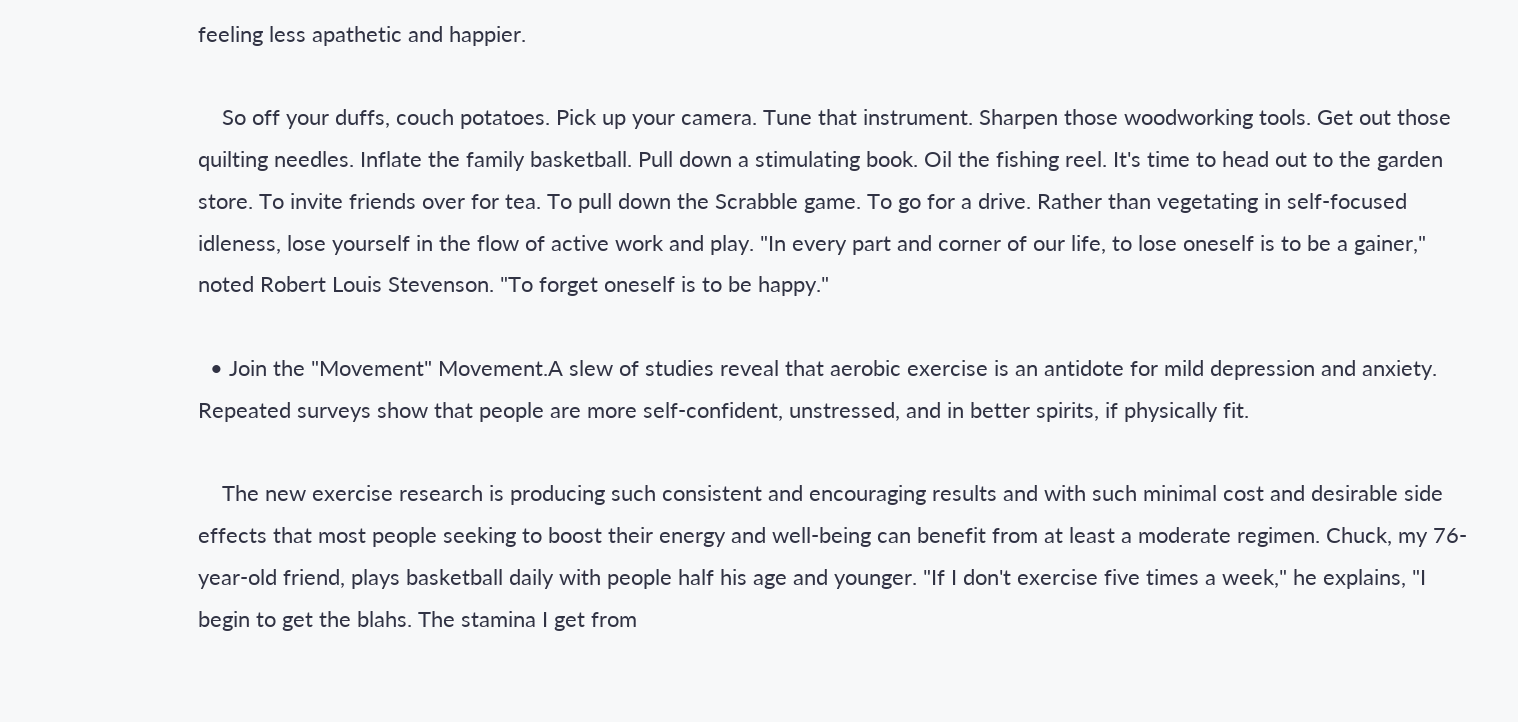feeling less apathetic and happier.

    So off your duffs, couch potatoes. Pick up your camera. Tune that instrument. Sharpen those woodworking tools. Get out those quilting needles. Inflate the family basketball. Pull down a stimulating book. Oil the fishing reel. It's time to head out to the garden store. To invite friends over for tea. To pull down the Scrabble game. To go for a drive. Rather than vegetating in self-focused idleness, lose yourself in the flow of active work and play. "In every part and corner of our life, to lose oneself is to be a gainer," noted Robert Louis Stevenson. "To forget oneself is to be happy."

  • Join the "Movement" Movement.A slew of studies reveal that aerobic exercise is an antidote for mild depression and anxiety. Repeated surveys show that people are more self-confident, unstressed, and in better spirits, if physically fit.

    The new exercise research is producing such consistent and encouraging results and with such minimal cost and desirable side effects that most people seeking to boost their energy and well-being can benefit from at least a moderate regimen. Chuck, my 76-year-old friend, plays basketball daily with people half his age and younger. "If I don't exercise five times a week," he explains, "I begin to get the blahs. The stamina I get from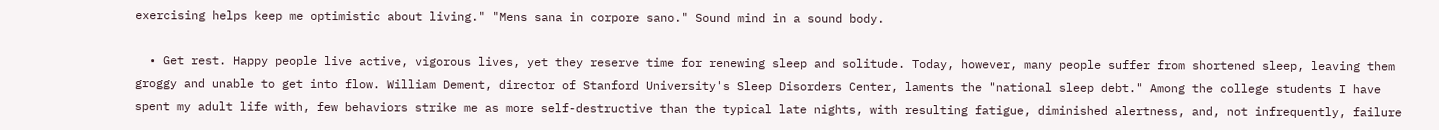exercising helps keep me optimistic about living." "Mens sana in corpore sano." Sound mind in a sound body.

  • Get rest. Happy people live active, vigorous lives, yet they reserve time for renewing sleep and solitude. Today, however, many people suffer from shortened sleep, leaving them groggy and unable to get into flow. William Dement, director of Stanford University's Sleep Disorders Center, laments the "national sleep debt." Among the college students I have spent my adult life with, few behaviors strike me as more self-destructive than the typical late nights, with resulting fatigue, diminished alertness, and, not infrequently, failure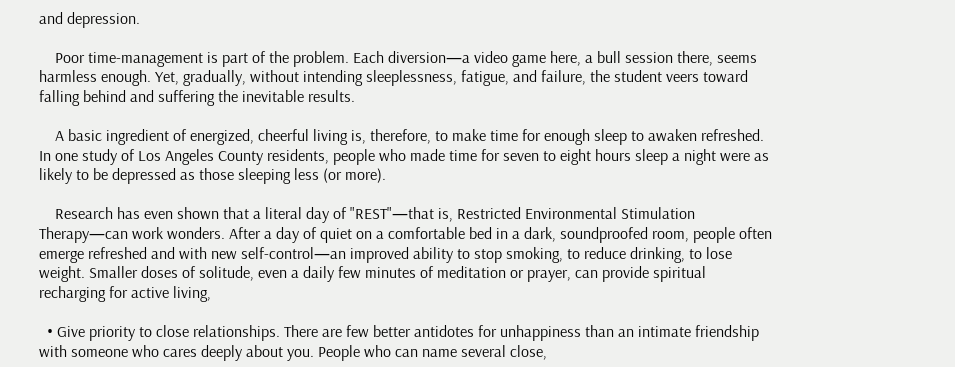and depression.

    Poor time-management is part of the problem. Each diversion—a video game here, a bull session there, seems harmless enough. Yet, gradually, without intending sleeplessness, fatigue, and failure, the student veers toward falling behind and suffering the inevitable results.

    A basic ingredient of energized, cheerful living is, therefore, to make time for enough sleep to awaken refreshed. In one study of Los Angeles County residents, people who made time for seven to eight hours sleep a night were as likely to be depressed as those sleeping less (or more).

    Research has even shown that a literal day of "REST"—that is, Restricted Environmental Stimulation Therapy—can work wonders. After a day of quiet on a comfortable bed in a dark, soundproofed room, people often emerge refreshed and with new self-control—an improved ability to stop smoking, to reduce drinking, to lose weight. Smaller doses of solitude, even a daily few minutes of meditation or prayer, can provide spiritual recharging for active living,

  • Give priority to close relationships. There are few better antidotes for unhappiness than an intimate friendship with someone who cares deeply about you. People who can name several close,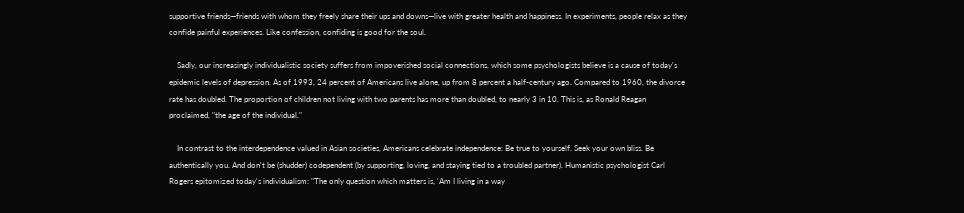supportive friends—friends with whom they freely share their ups and downs—live with greater health and happiness. In experiments, people relax as they confide painful experiences. Like confession, confiding is good for the soul.

    Sadly, our increasingly individualistic society suffers from impoverished social connections, which some psychologists believe is a cause of today's epidemic levels of depression. As of 1993, 24 percent of Americans live alone, up from 8 percent a half-century ago. Compared to 1960, the divorce rate has doubled. The proportion of children not living with two parents has more than doubled, to nearly 3 in 10. This is, as Ronald Reagan proclaimed, "the age of the individual."

    In contrast to the interdependence valued in Asian societies, Americans celebrate independence: Be true to yourself. Seek your own bliss. Be authentically you. And don't be (shudder) codependent (by supporting, loving, and staying tied to a troubled partner). Humanistic psychologist Carl Rogers epitomized today's individualism: "The only question which matters is, 'Am I living in a way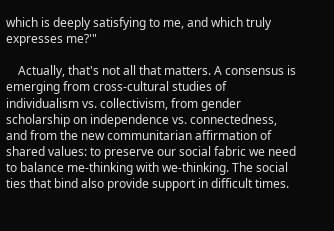which is deeply satisfying to me, and which truly expresses me?'"

    Actually, that's not all that matters. A consensus is emerging from cross-cultural studies of individualism vs. collectivism, from gender scholarship on independence vs. connectedness, and from the new communitarian affirmation of shared values: to preserve our social fabric we need to balance me-thinking with we-thinking. The social ties that bind also provide support in difficult times.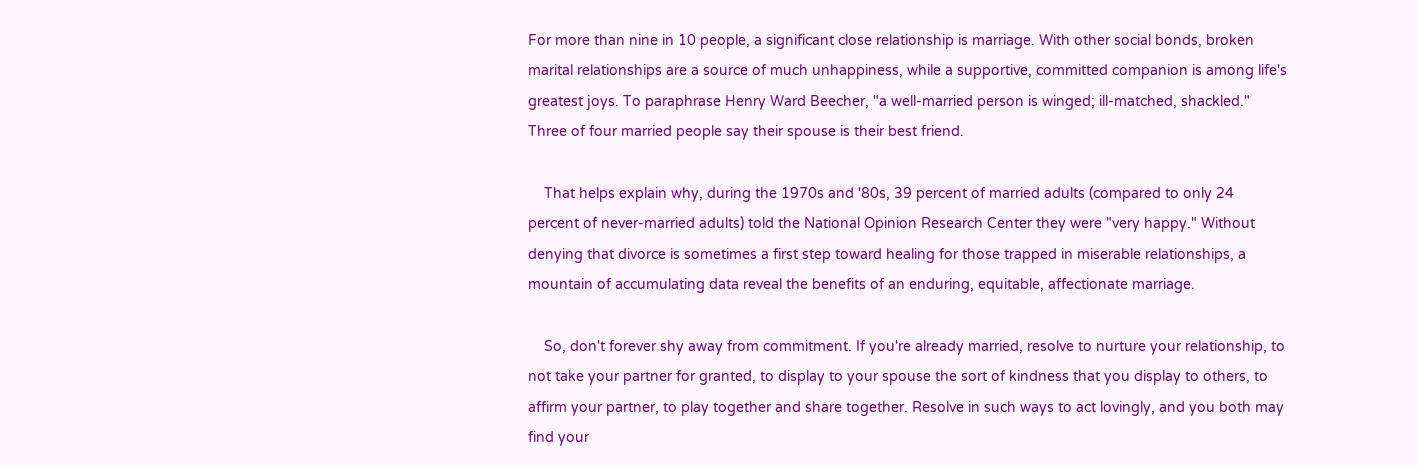For more than nine in 10 people, a significant close relationship is marriage. With other social bonds, broken marital relationships are a source of much unhappiness, while a supportive, committed companion is among life's greatest joys. To paraphrase Henry Ward Beecher, "a well-married person is winged; ill-matched, shackled." Three of four married people say their spouse is their best friend.

    That helps explain why, during the 1970s and '80s, 39 percent of married adults (compared to only 24 percent of never-married adults) told the National Opinion Research Center they were "very happy." Without denying that divorce is sometimes a first step toward healing for those trapped in miserable relationships, a mountain of accumulating data reveal the benefits of an enduring, equitable, affectionate marriage.

    So, don't forever shy away from commitment. If you're already married, resolve to nurture your relationship, to not take your partner for granted, to display to your spouse the sort of kindness that you display to others, to affirm your partner, to play together and share together. Resolve in such ways to act lovingly, and you both may find your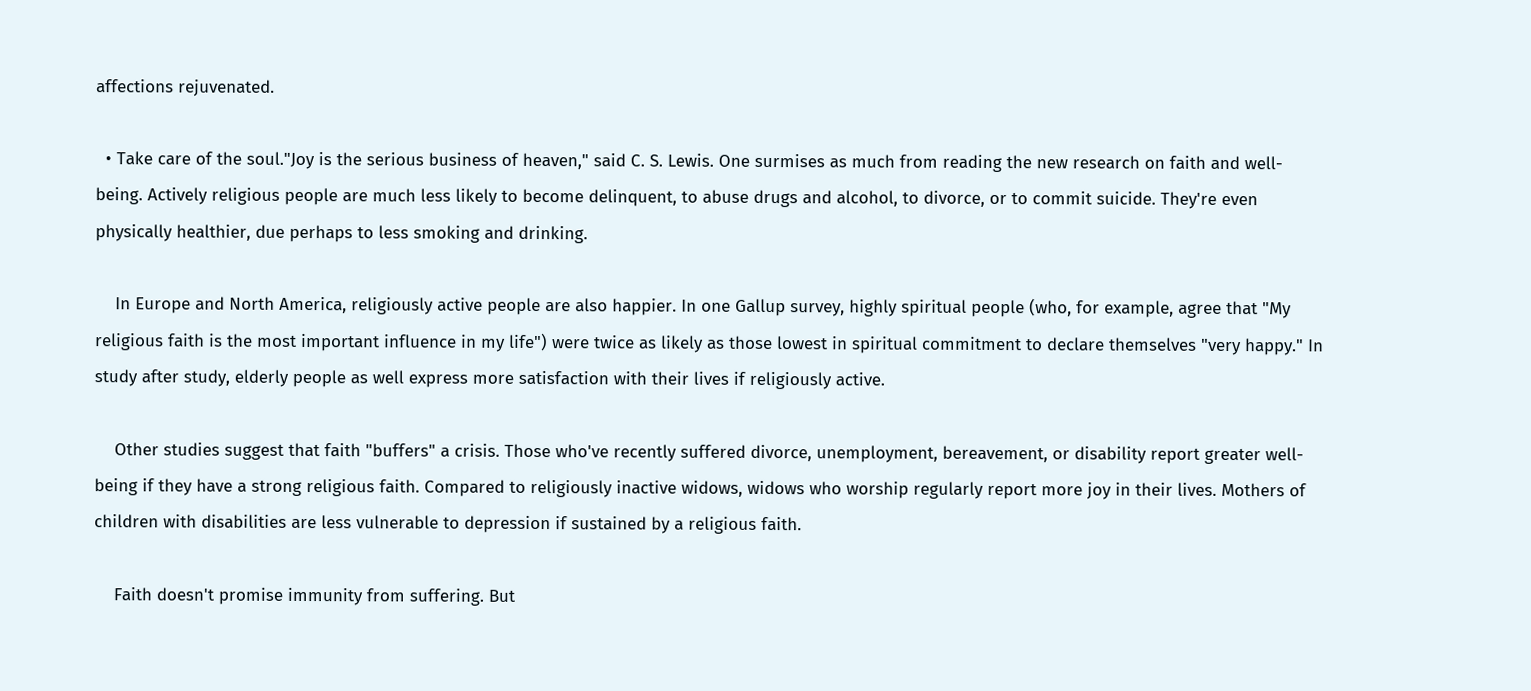affections rejuvenated.

  • Take care of the soul."Joy is the serious business of heaven," said C. S. Lewis. One surmises as much from reading the new research on faith and well-being. Actively religious people are much less likely to become delinquent, to abuse drugs and alcohol, to divorce, or to commit suicide. They're even physically healthier, due perhaps to less smoking and drinking.

    In Europe and North America, religiously active people are also happier. In one Gallup survey, highly spiritual people (who, for example, agree that "My religious faith is the most important influence in my life") were twice as likely as those lowest in spiritual commitment to declare themselves "very happy." In study after study, elderly people as well express more satisfaction with their lives if religiously active.

    Other studies suggest that faith "buffers" a crisis. Those who've recently suffered divorce, unemployment, bereavement, or disability report greater well-being if they have a strong religious faith. Compared to religiously inactive widows, widows who worship regularly report more joy in their lives. Mothers of children with disabilities are less vulnerable to depression if sustained by a religious faith.

    Faith doesn't promise immunity from suffering. But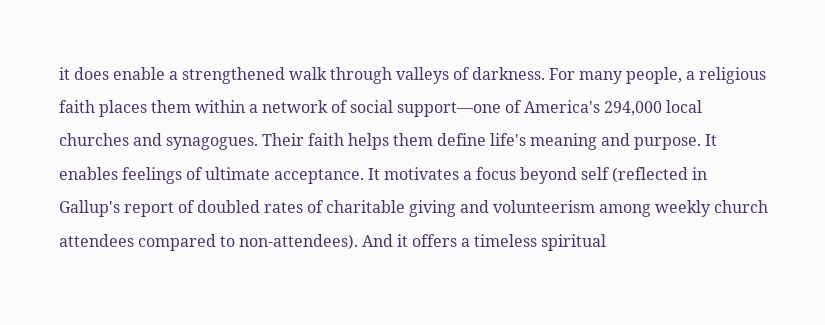it does enable a strengthened walk through valleys of darkness. For many people, a religious faith places them within a network of social support—one of America's 294,000 local churches and synagogues. Their faith helps them define life's meaning and purpose. It enables feelings of ultimate acceptance. It motivates a focus beyond self (reflected in Gallup's report of doubled rates of charitable giving and volunteerism among weekly church attendees compared to non-attendees). And it offers a timeless spiritual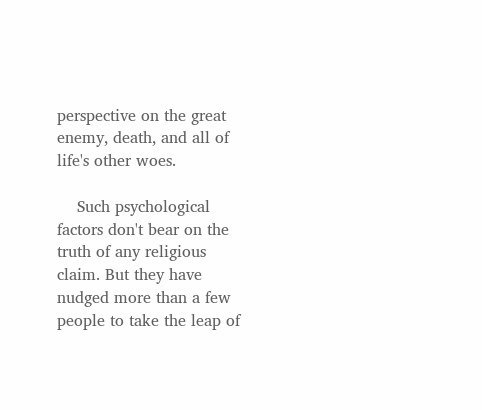perspective on the great enemy, death, and all of life's other woes.

    Such psychological factors don't bear on the truth of any religious claim. But they have nudged more than a few people to take the leap of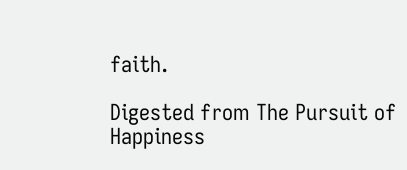faith.

Digested from The Pursuit of Happiness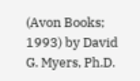(Avon Books; 1993) by David G. Myers, Ph.D.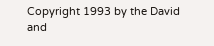Copyright 1993 by the David and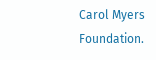Carol Myers Foundation.